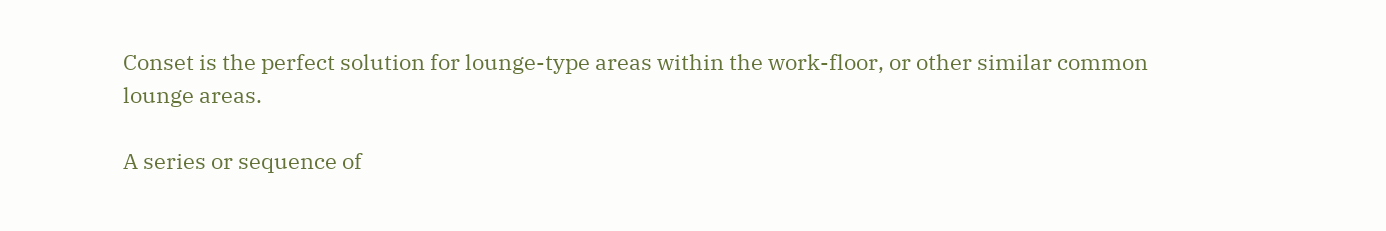Conset is the perfect solution for lounge-type areas within the work-floor, or other similar common lounge areas.

A series or sequence of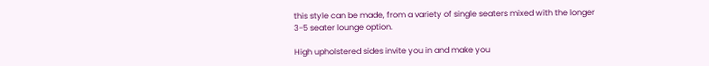this style can be made, from a variety of single seaters mixed with the longer 3-5 seater lounge option.

High upholstered sides invite you in and make you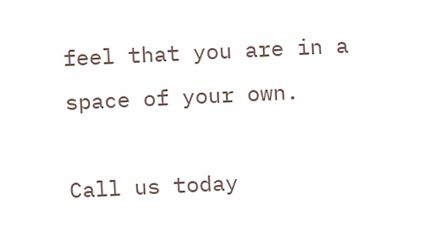feel that you are in a space of your own.

Call us today